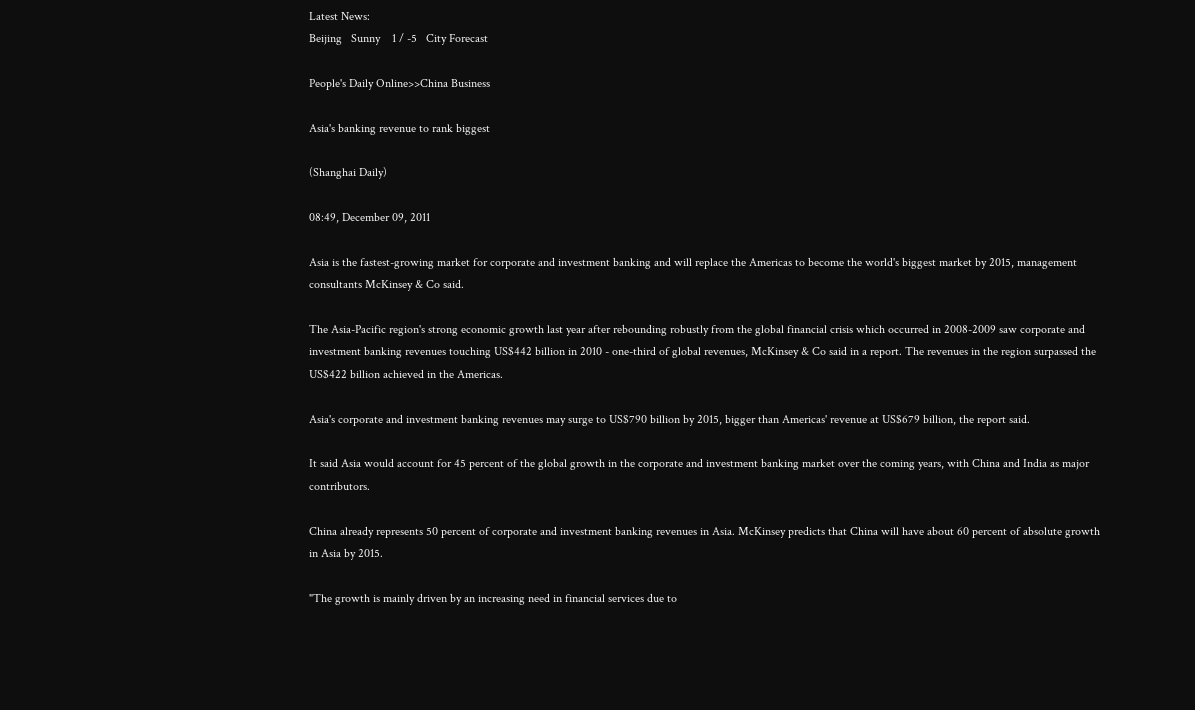Latest News:
Beijing   Sunny    1 / -5   City Forecast

People's Daily Online>>China Business

Asia's banking revenue to rank biggest

(Shanghai Daily)

08:49, December 09, 2011

Asia is the fastest-growing market for corporate and investment banking and will replace the Americas to become the world's biggest market by 2015, management consultants McKinsey & Co said.

The Asia-Pacific region's strong economic growth last year after rebounding robustly from the global financial crisis which occurred in 2008-2009 saw corporate and investment banking revenues touching US$442 billion in 2010 - one-third of global revenues, McKinsey & Co said in a report. The revenues in the region surpassed the US$422 billion achieved in the Americas.

Asia's corporate and investment banking revenues may surge to US$790 billion by 2015, bigger than Americas' revenue at US$679 billion, the report said.

It said Asia would account for 45 percent of the global growth in the corporate and investment banking market over the coming years, with China and India as major contributors.

China already represents 50 percent of corporate and investment banking revenues in Asia. McKinsey predicts that China will have about 60 percent of absolute growth in Asia by 2015.

"The growth is mainly driven by an increasing need in financial services due to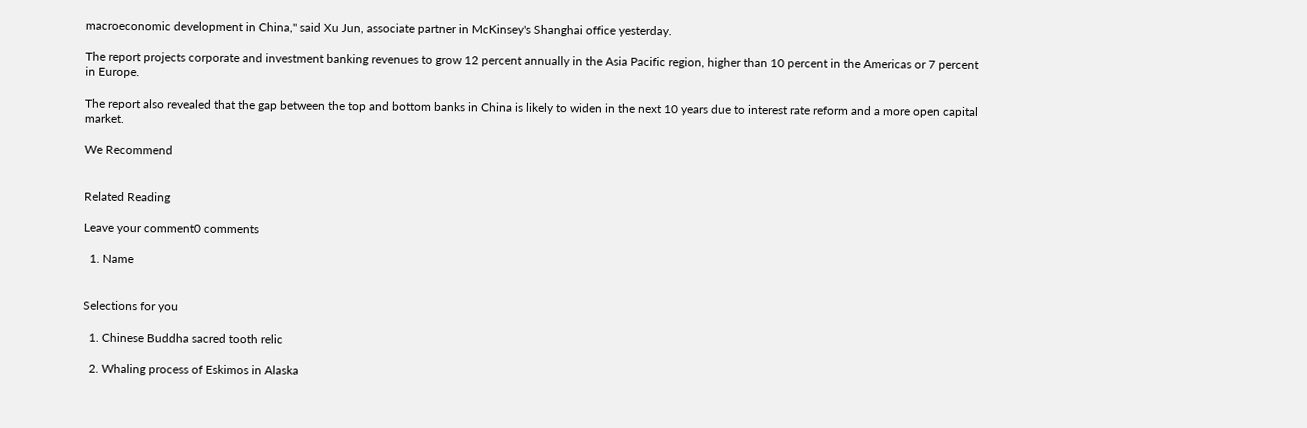macroeconomic development in China," said Xu Jun, associate partner in McKinsey's Shanghai office yesterday.

The report projects corporate and investment banking revenues to grow 12 percent annually in the Asia Pacific region, higher than 10 percent in the Americas or 7 percent in Europe.

The report also revealed that the gap between the top and bottom banks in China is likely to widen in the next 10 years due to interest rate reform and a more open capital market.

We Recommend


Related Reading

Leave your comment0 comments

  1. Name


Selections for you

  1. Chinese Buddha sacred tooth relic

  2. Whaling process of Eskimos in Alaska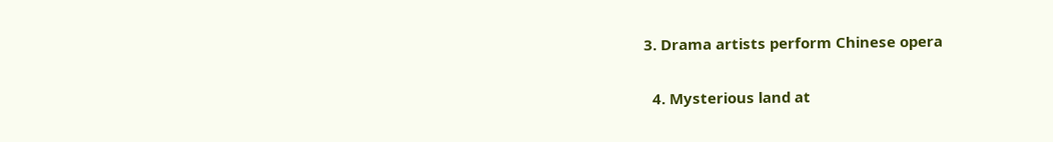3. Drama artists perform Chinese opera

  4. Mysterious land at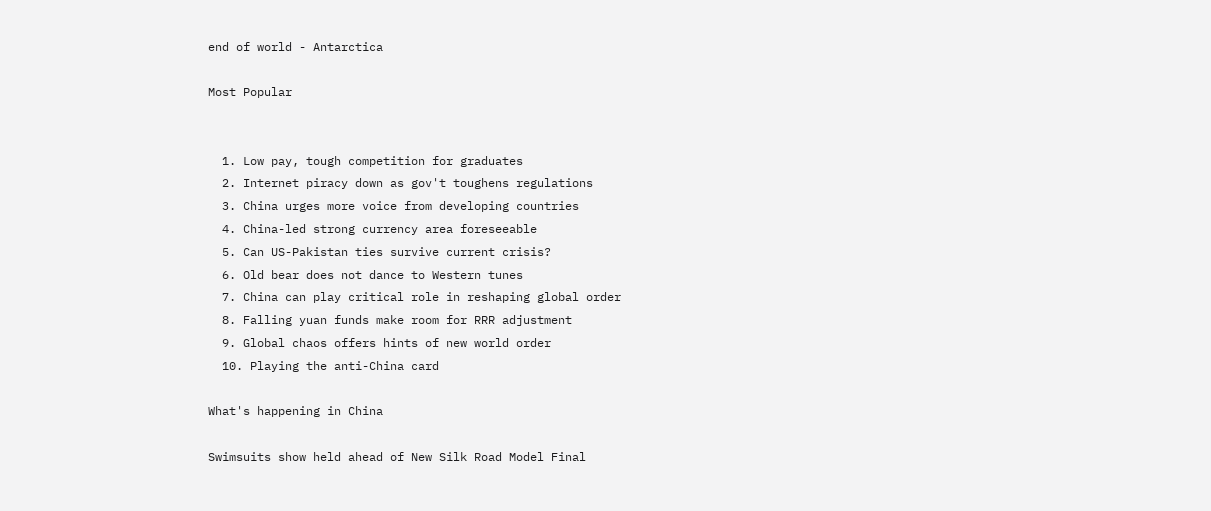end of world - Antarctica

Most Popular


  1. Low pay, tough competition for graduates
  2. Internet piracy down as gov't toughens regulations
  3. China urges more voice from developing countries
  4. China-led strong currency area foreseeable
  5. Can US-Pakistan ties survive current crisis?
  6. Old bear does not dance to Western tunes
  7. China can play critical role in reshaping global order
  8. Falling yuan funds make room for RRR adjustment
  9. Global chaos offers hints of new world order
  10. Playing the anti-China card

What's happening in China

Swimsuits show held ahead of New Silk Road Model Final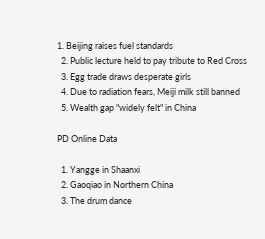1. Beijing raises fuel standards
  2. Public lecture held to pay tribute to Red Cross
  3. Egg trade draws desperate girls
  4. Due to radiation fears, Meiji milk still banned
  5. Wealth gap "widely felt" in China

PD Online Data

  1. Yangge in Shaanxi
  2. Gaoqiao in Northern China
  3. The drum dance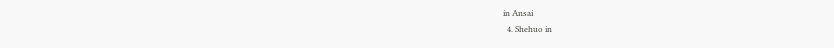in Ansai
  4. Shehuo in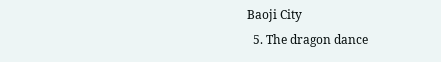Baoji City
  5. The dragon dance